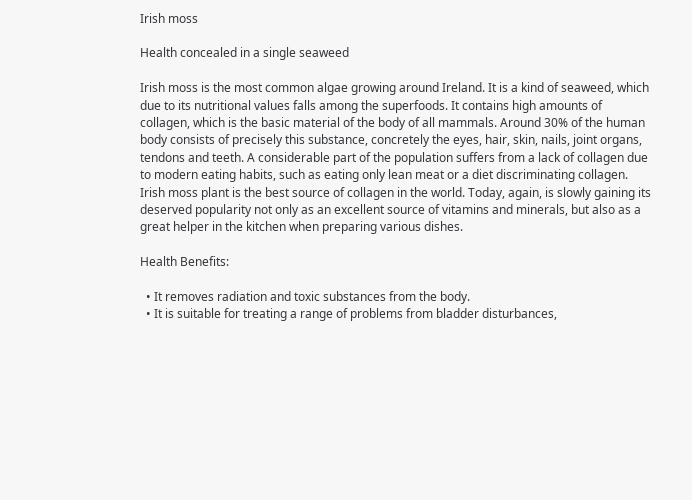Irish moss

Health concealed in a single seaweed

Irish moss is the most common algae growing around Ireland. It is a kind of seaweed, which due to its nutritional values falls among the superfoods. It contains high amounts of collagen, which is the basic material of the body of all mammals. Around 30% of the human body consists of precisely this substance, concretely the eyes, hair, skin, nails, joint organs, tendons and teeth. A considerable part of the population suffers from a lack of collagen due to modern eating habits, such as eating only lean meat or a diet discriminating collagen. Irish moss plant is the best source of collagen in the world. Today, again, is slowly gaining its deserved popularity not only as an excellent source of vitamins and minerals, but also as a great helper in the kitchen when preparing various dishes.

Health Benefits:

  • It removes radiation and toxic substances from the body.
  • It is suitable for treating a range of problems from bladder disturbances,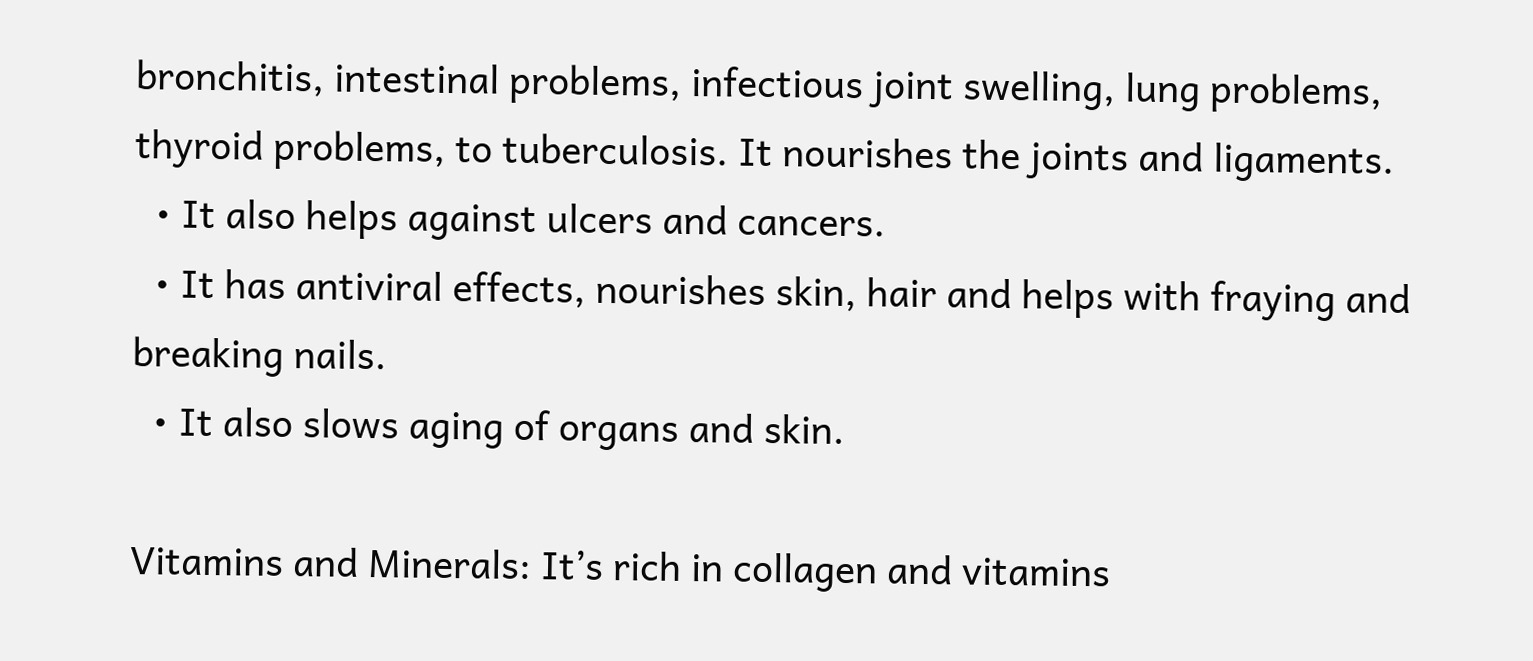bronchitis, intestinal problems, infectious joint swelling, lung problems, thyroid problems, to tuberculosis. It nourishes the joints and ligaments.
  • It also helps against ulcers and cancers.
  • It has antiviral effects, nourishes skin, hair and helps with fraying and breaking nails.
  • It also slows aging of organs and skin.

Vitamins and Minerals: It’s rich in collagen and vitamins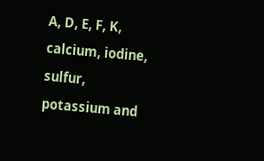A, D, E, F, K, calcium, iodine, sulfur, potassium and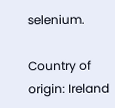selenium.

Country of origin: Ireland